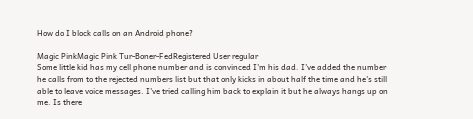How do I block calls on an Android phone?

Magic PinkMagic Pink Tur-Boner-FedRegistered User regular
Some little kid has my cell phone number and is convinced I'm his dad. I've added the number he calls from to the rejected numbers list but that only kicks in about half the time and he's still able to leave voice messages. I've tried calling him back to explain it but he always hangs up on me. Is there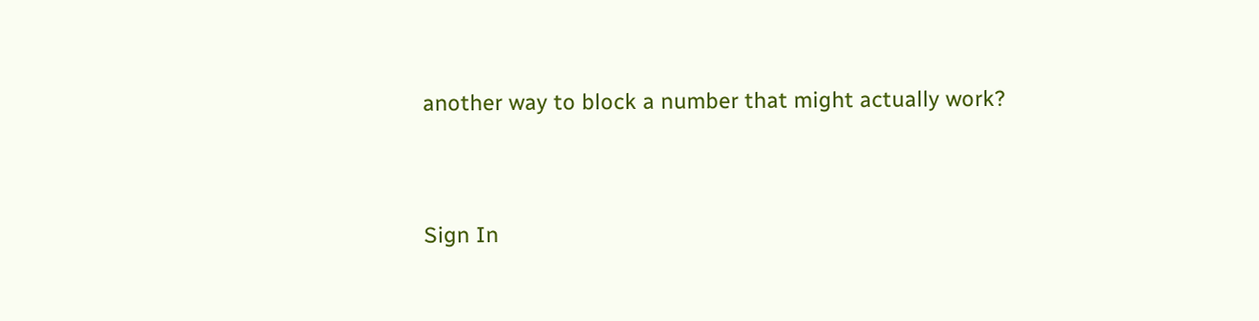another way to block a number that might actually work?


Sign In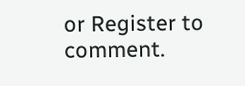or Register to comment.